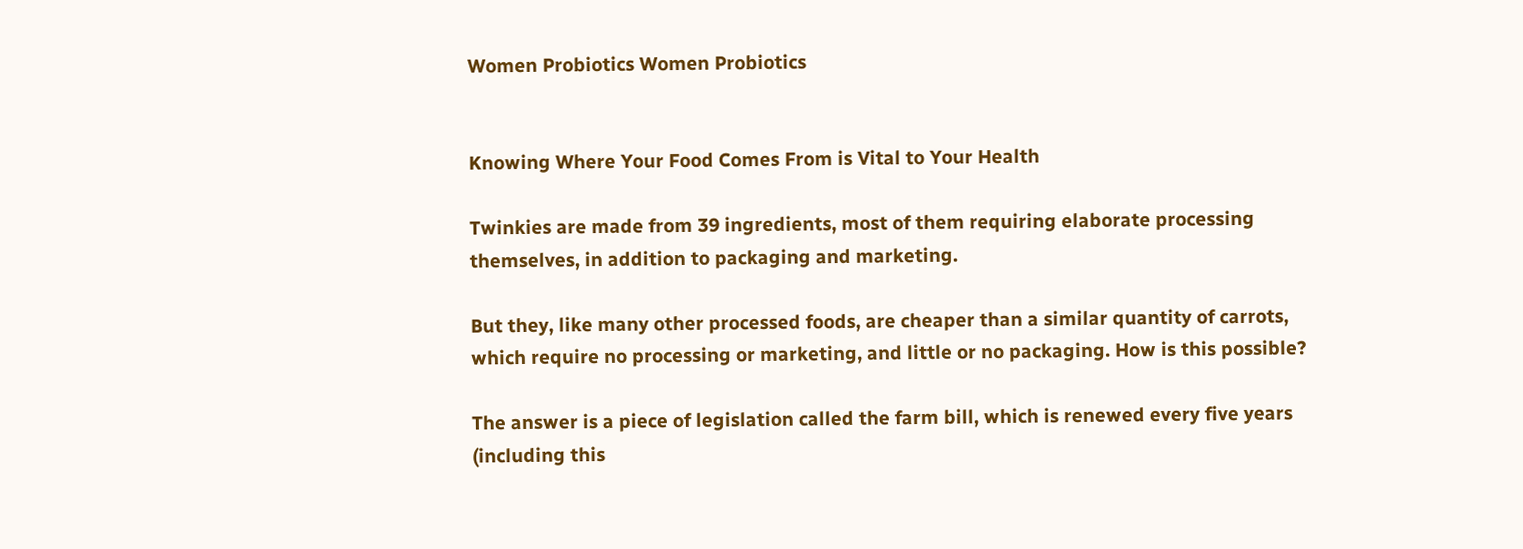Women Probiotics Women Probiotics


Knowing Where Your Food Comes From is Vital to Your Health

Twinkies are made from 39 ingredients, most of them requiring elaborate processing themselves, in addition to packaging and marketing.

But they, like many other processed foods, are cheaper than a similar quantity of carrots, which require no processing or marketing, and little or no packaging. How is this possible?

The answer is a piece of legislation called the farm bill, which is renewed every five years (including this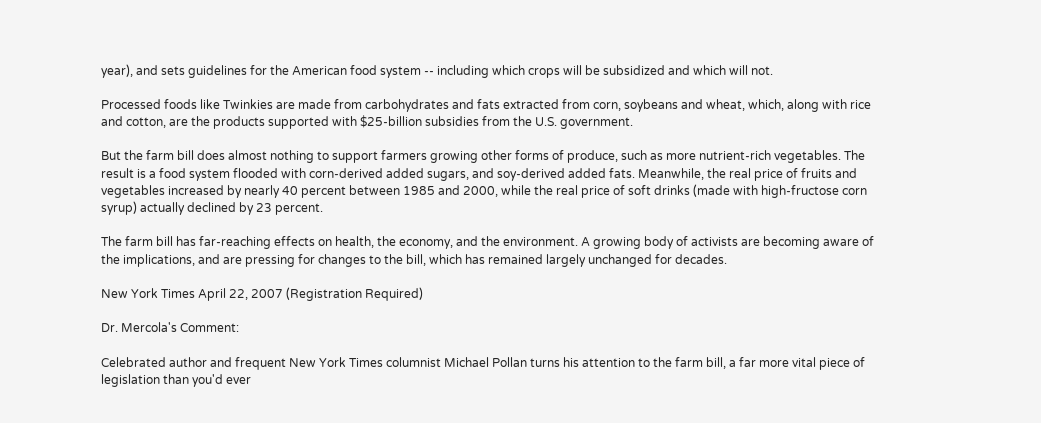year), and sets guidelines for the American food system -- including which crops will be subsidized and which will not.

Processed foods like Twinkies are made from carbohydrates and fats extracted from corn, soybeans and wheat, which, along with rice and cotton, are the products supported with $25-billion subsidies from the U.S. government.

But the farm bill does almost nothing to support farmers growing other forms of produce, such as more nutrient-rich vegetables. The result is a food system flooded with corn-derived added sugars, and soy-derived added fats. Meanwhile, the real price of fruits and vegetables increased by nearly 40 percent between 1985 and 2000, while the real price of soft drinks (made with high-fructose corn syrup) actually declined by 23 percent.

The farm bill has far-reaching effects on health, the economy, and the environment. A growing body of activists are becoming aware of the implications, and are pressing for changes to the bill, which has remained largely unchanged for decades.

New York Times April 22, 2007 (Registration Required)

Dr. Mercola's Comment:

Celebrated author and frequent New York Times columnist Michael Pollan turns his attention to the farm bill, a far more vital piece of legislation than you'd ever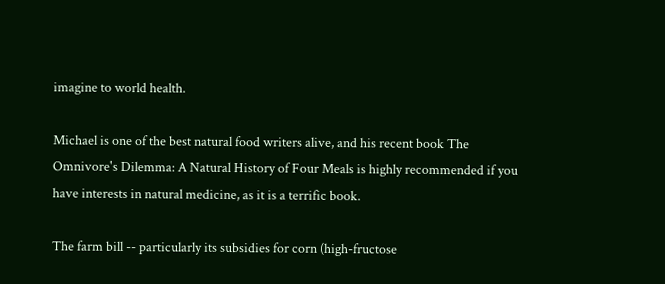imagine to world health.

Michael is one of the best natural food writers alive, and his recent book The Omnivore's Dilemma: A Natural History of Four Meals is highly recommended if you have interests in natural medicine, as it is a terrific book.

The farm bill -- particularly its subsidies for corn (high-fructose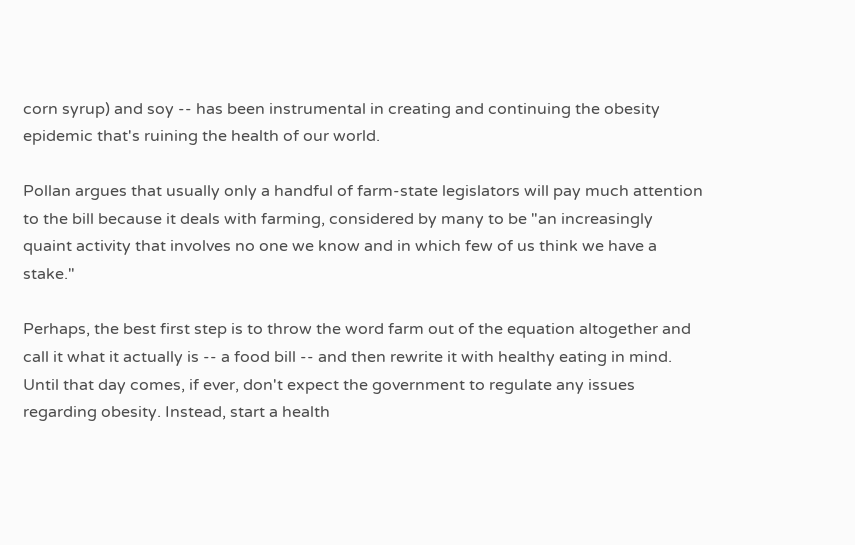corn syrup) and soy -- has been instrumental in creating and continuing the obesity epidemic that's ruining the health of our world.

Pollan argues that usually only a handful of farm-state legislators will pay much attention to the bill because it deals with farming, considered by many to be "an increasingly quaint activity that involves no one we know and in which few of us think we have a stake."

Perhaps, the best first step is to throw the word farm out of the equation altogether and call it what it actually is -- a food bill -- and then rewrite it with healthy eating in mind. Until that day comes, if ever, don't expect the government to regulate any issues regarding obesity. Instead, start a health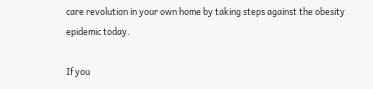care revolution in your own home by taking steps against the obesity epidemic today.

If you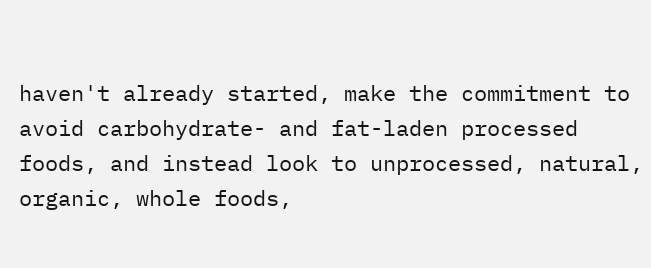haven't already started, make the commitment to avoid carbohydrate- and fat-laden processed foods, and instead look to unprocessed, natural, organic, whole foods,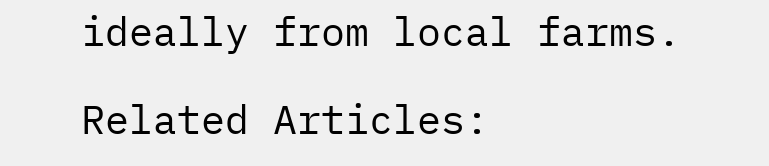ideally from local farms.

Related Articles: